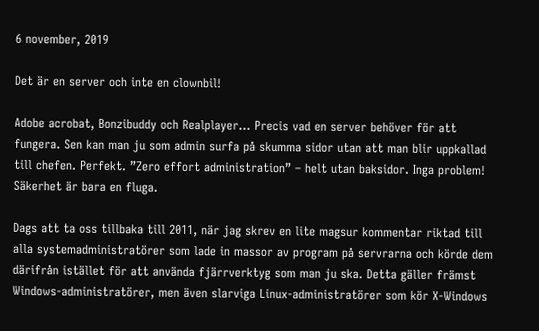6 november, 2019

Det är en server och inte en clownbil!

Adobe acrobat, Bonzibuddy och Realplayer… Precis vad en server behöver för att fungera. Sen kan man ju som admin surfa på skumma sidor utan att man blir uppkallad till chefen. Perfekt. ”Zero effort administration” – helt utan baksidor. Inga problem! Säkerhet är bara en fluga.

Dags att ta oss tillbaka till 2011, när jag skrev en lite magsur kommentar riktad till alla systemadministratörer som lade in massor av program på servrarna och körde dem därifrån istället för att använda fjärrverktyg som man ju ska. Detta gäller främst Windows-administratörer, men även slarviga Linux-administratörer som kör X-Windows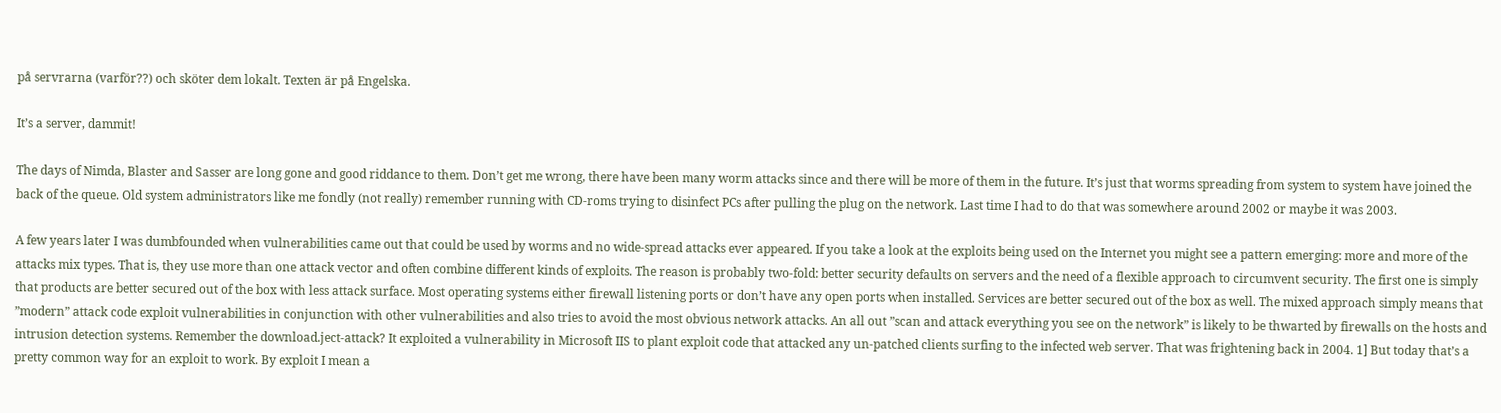på servrarna (varför??) och sköter dem lokalt. Texten är på Engelska.

It’s a server, dammit!

The days of Nimda, Blaster and Sasser are long gone and good riddance to them. Don’t get me wrong, there have been many worm attacks since and there will be more of them in the future. It’s just that worms spreading from system to system have joined the back of the queue. Old system administrators like me fondly (not really) remember running with CD-roms trying to disinfect PCs after pulling the plug on the network. Last time I had to do that was somewhere around 2002 or maybe it was 2003.

A few years later I was dumbfounded when vulnerabilities came out that could be used by worms and no wide-spread attacks ever appeared. If you take a look at the exploits being used on the Internet you might see a pattern emerging: more and more of the attacks mix types. That is, they use more than one attack vector and often combine different kinds of exploits. The reason is probably two-fold: better security defaults on servers and the need of a flexible approach to circumvent security. The first one is simply that products are better secured out of the box with less attack surface. Most operating systems either firewall listening ports or don’t have any open ports when installed. Services are better secured out of the box as well. The mixed approach simply means that ”modern” attack code exploit vulnerabilities in conjunction with other vulnerabilities and also tries to avoid the most obvious network attacks. An all out ”scan and attack everything you see on the network” is likely to be thwarted by firewalls on the hosts and intrusion detection systems. Remember the download.ject-attack? It exploited a vulnerability in Microsoft IIS to plant exploit code that attacked any un-patched clients surfing to the infected web server. That was frightening back in 2004. 1] But today that’s a pretty common way for an exploit to work. By exploit I mean a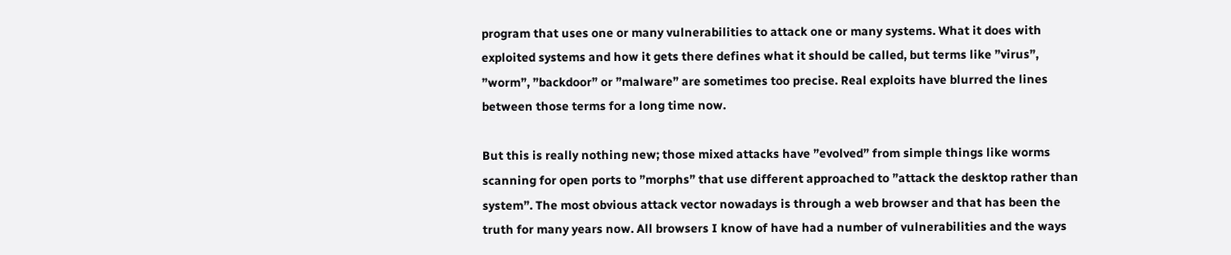program that uses one or many vulnerabilities to attack one or many systems. What it does with exploited systems and how it gets there defines what it should be called, but terms like ”virus”, ”worm”, ”backdoor” or ”malware” are sometimes too precise. Real exploits have blurred the lines between those terms for a long time now.

But this is really nothing new; those mixed attacks have ”evolved” from simple things like worms scanning for open ports to ”morphs” that use different approached to ”attack the desktop rather than system”. The most obvious attack vector nowadays is through a web browser and that has been the truth for many years now. All browsers I know of have had a number of vulnerabilities and the ways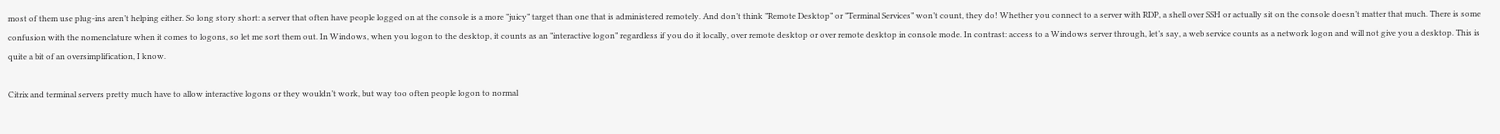most of them use plug-ins aren’t helping either. So long story short: a server that often have people logged on at the console is a more ”juicy” target than one that is administered remotely. And don’t think ”Remote Desktop” or ”Terminal Services” won’t count, they do! Whether you connect to a server with RDP, a shell over SSH or actually sit on the console doesn’t matter that much. There is some confusion with the nomenclature when it comes to logons, so let me sort them out. In Windows, when you logon to the desktop, it counts as an ”interactive logon” regardless if you do it locally, over remote desktop or over remote desktop in console mode. In contrast: access to a Windows server through, let’s say, a web service counts as a network logon and will not give you a desktop. This is quite a bit of an oversimplification, I know.

Citrix and terminal servers pretty much have to allow interactive logons or they wouldn’t work, but way too often people logon to normal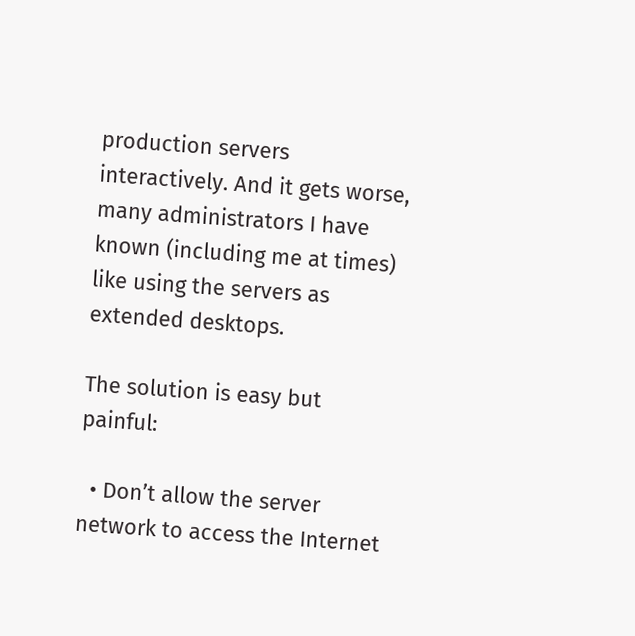production servers interactively. And it gets worse, many administrators I have known (including me at times) like using the servers as extended desktops.

The solution is easy but painful:

  • Don’t allow the server network to access the Internet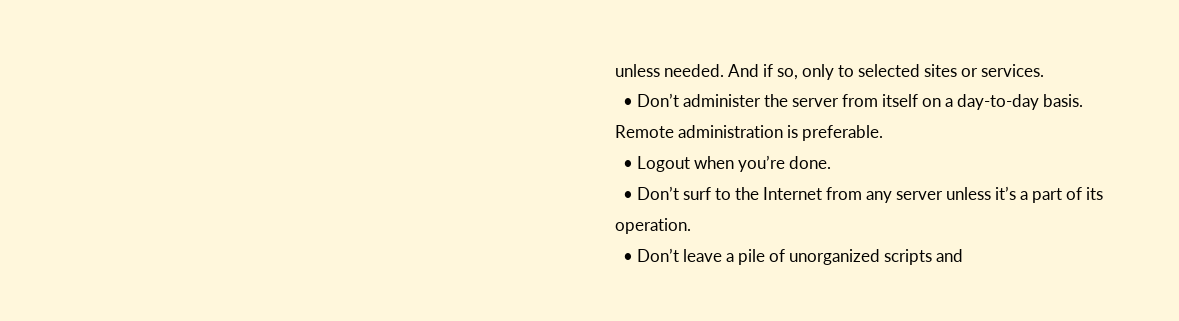unless needed. And if so, only to selected sites or services.
  • Don’t administer the server from itself on a day-to-day basis. Remote administration is preferable.
  • Logout when you’re done.
  • Don’t surf to the Internet from any server unless it’s a part of its operation.
  • Don’t leave a pile of unorganized scripts and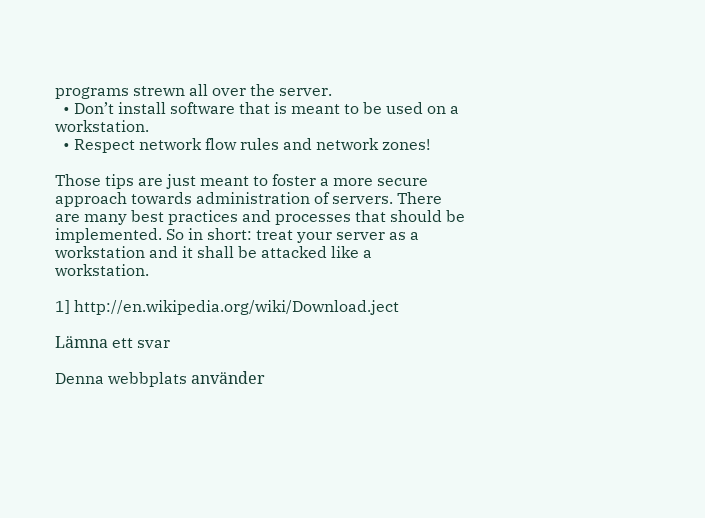programs strewn all over the server.
  • Don’t install software that is meant to be used on a workstation.
  • Respect network flow rules and network zones!

Those tips are just meant to foster a more secure approach towards administration of servers. There are many best practices and processes that should be implemented. So in short: treat your server as a workstation and it shall be attacked like a workstation.

1] http://en.wikipedia.org/wiki/Download.ject

Lämna ett svar

Denna webbplats använder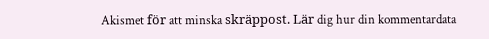Akismet för att minska skräppost. Lär dig hur din kommentardata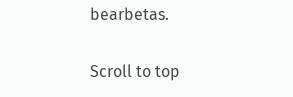bearbetas.

Scroll to top